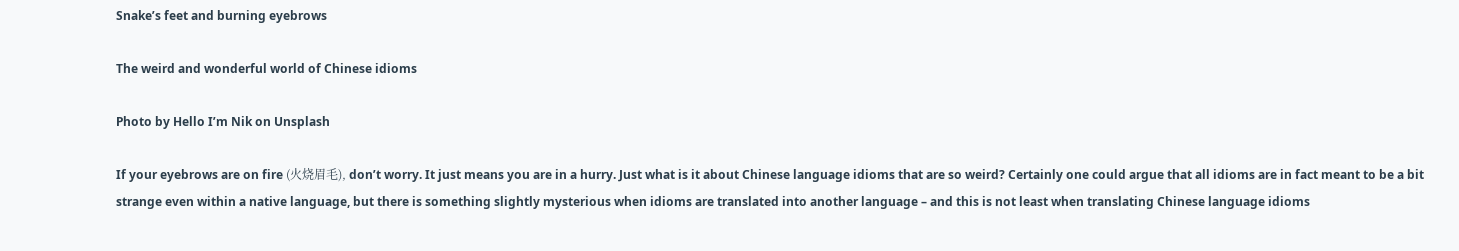Snake’s feet and burning eyebrows

The weird and wonderful world of Chinese idioms

Photo by Hello I’m Nik on Unsplash

If your eyebrows are on fire (火烧眉毛), don’t worry. It just means you are in a hurry. Just what is it about Chinese language idioms that are so weird? Certainly one could argue that all idioms are in fact meant to be a bit strange even within a native language, but there is something slightly mysterious when idioms are translated into another language – and this is not least when translating Chinese language idioms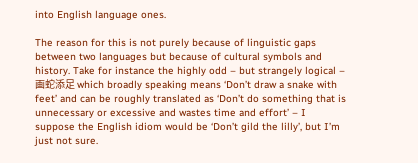into English language ones.

The reason for this is not purely because of linguistic gaps between two languages but because of cultural symbols and history. Take for instance the highly odd – but strangely logical – 画蛇添足 which broadly speaking means ‘Don’t draw a snake with feet’ and can be roughly translated as ‘Don’t do something that is unnecessary or excessive and wastes time and effort’ – I suppose the English idiom would be ‘Don’t gild the lilly’, but I’m just not sure.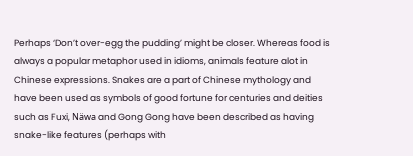Perhaps ‘Don’t over-egg the pudding’ might be closer. Whereas food is always a popular metaphor used in idioms, animals feature alot in Chinese expressions. Snakes are a part of Chinese mythology and have been used as symbols of good fortune for centuries and deities such as Fuxi, Näwa and Gong Gong have been described as having snake-like features (perhaps with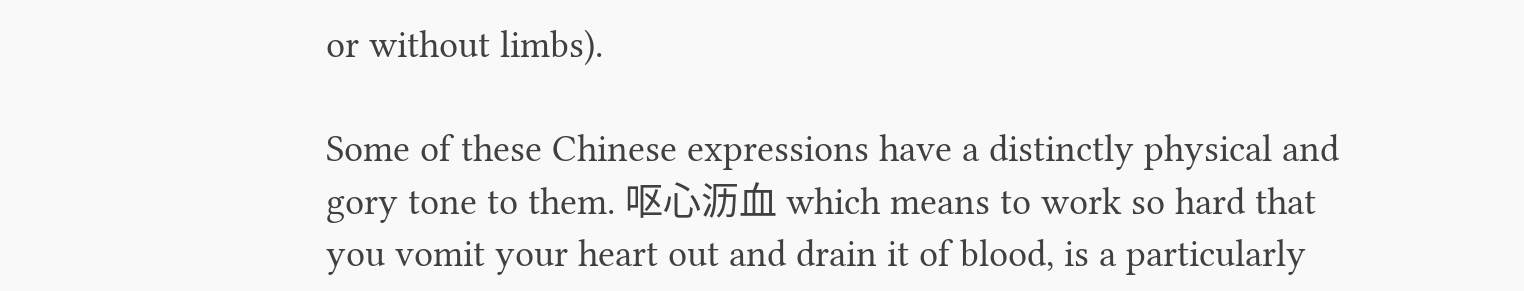or without limbs).

Some of these Chinese expressions have a distinctly physical and gory tone to them. 呕心沥血 which means to work so hard that you vomit your heart out and drain it of blood, is a particularly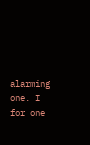alarming one. I for one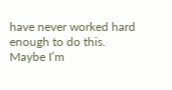have never worked hard enough to do this. Maybe I’m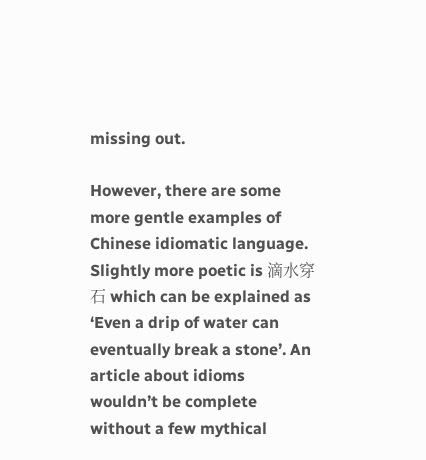missing out.

However, there are some more gentle examples of Chinese idiomatic language. Slightly more poetic is 滴水穿石 which can be explained as ‘Even a drip of water can eventually break a stone’. An article about idioms wouldn’t be complete without a few mythical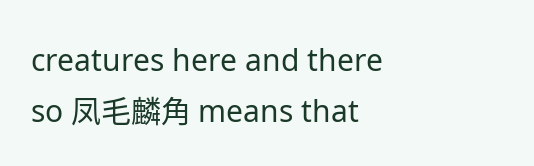creatures here and there so 凤毛麟角 means that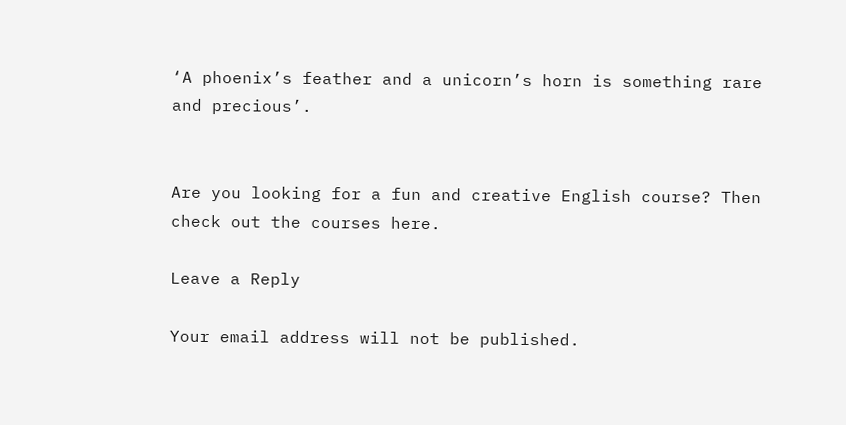‘A phoenix’s feather and a unicorn’s horn is something rare and precious’.


Are you looking for a fun and creative English course? Then check out the courses here.

Leave a Reply

Your email address will not be published.